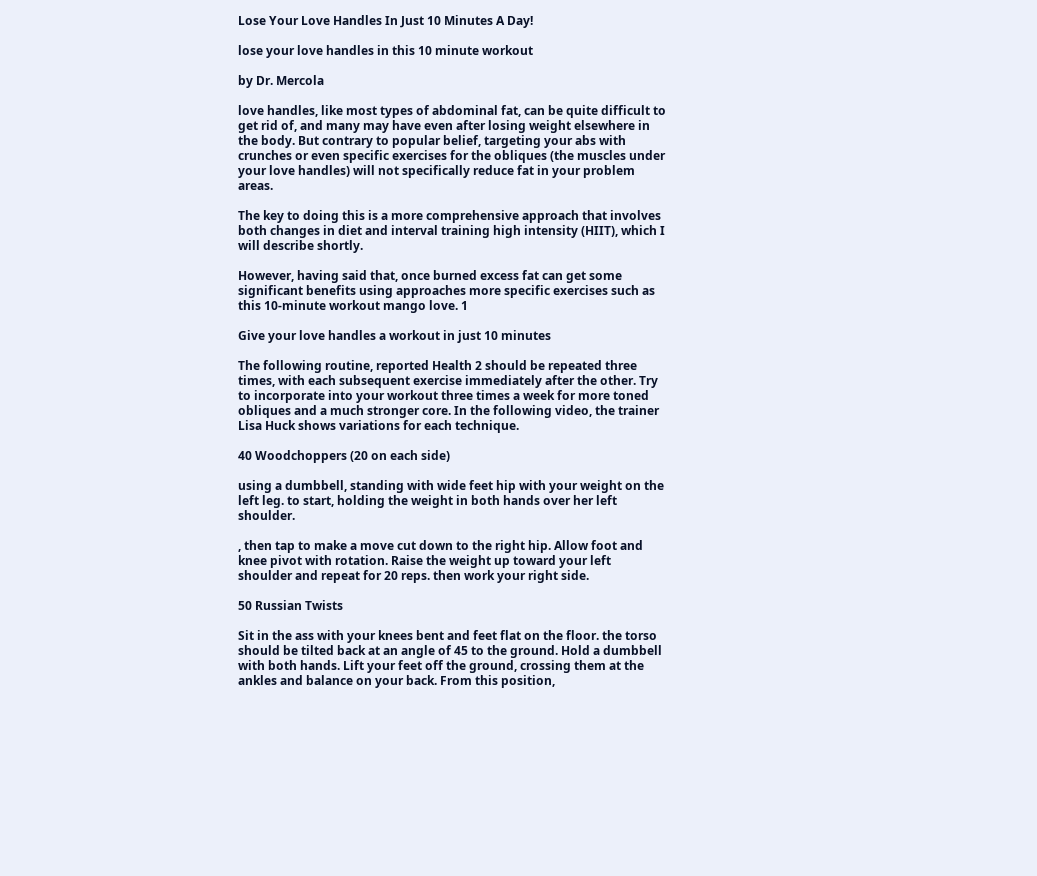Lose Your Love Handles In Just 10 Minutes A Day!

lose your love handles in this 10 minute workout

by Dr. Mercola

love handles, like most types of abdominal fat, can be quite difficult to get rid of, and many may have even after losing weight elsewhere in the body. But contrary to popular belief, targeting your abs with crunches or even specific exercises for the obliques (the muscles under your love handles) will not specifically reduce fat in your problem areas.

The key to doing this is a more comprehensive approach that involves both changes in diet and interval training high intensity (HIIT), which I will describe shortly.

However, having said that, once burned excess fat can get some significant benefits using approaches more specific exercises such as this 10-minute workout mango love. 1

Give your love handles a workout in just 10 minutes

The following routine, reported Health 2 should be repeated three times, with each subsequent exercise immediately after the other. Try to incorporate into your workout three times a week for more toned obliques and a much stronger core. In the following video, the trainer Lisa Huck shows variations for each technique.

40 Woodchoppers (20 on each side)

using a dumbbell, standing with wide feet hip with your weight on the left leg. to start, holding the weight in both hands over her left shoulder.

, then tap to make a move cut down to the right hip. Allow foot and knee pivot with rotation. Raise the weight up toward your left shoulder and repeat for 20 reps. then work your right side.

50 Russian Twists

Sit in the ass with your knees bent and feet flat on the floor. the torso should be tilted back at an angle of 45 to the ground. Hold a dumbbell with both hands. Lift your feet off the ground, crossing them at the ankles and balance on your back. From this position,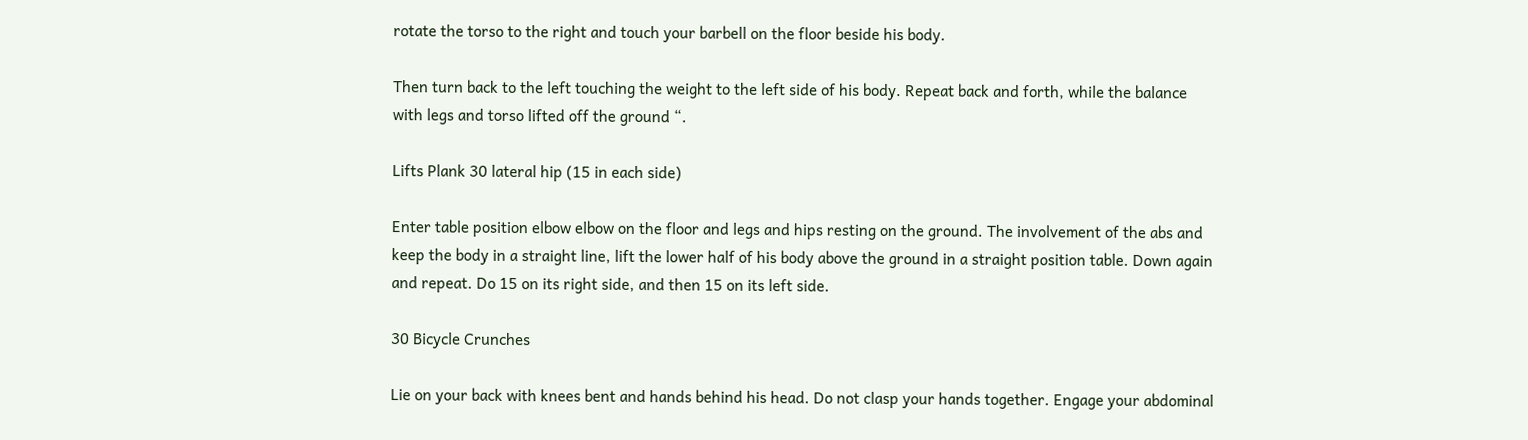rotate the torso to the right and touch your barbell on the floor beside his body.

Then turn back to the left touching the weight to the left side of his body. Repeat back and forth, while the balance with legs and torso lifted off the ground “.

Lifts Plank 30 lateral hip (15 in each side)

Enter table position elbow elbow on the floor and legs and hips resting on the ground. The involvement of the abs and keep the body in a straight line, lift the lower half of his body above the ground in a straight position table. Down again and repeat. Do 15 on its right side, and then 15 on its left side.

30 Bicycle Crunches

Lie on your back with knees bent and hands behind his head. Do not clasp your hands together. Engage your abdominal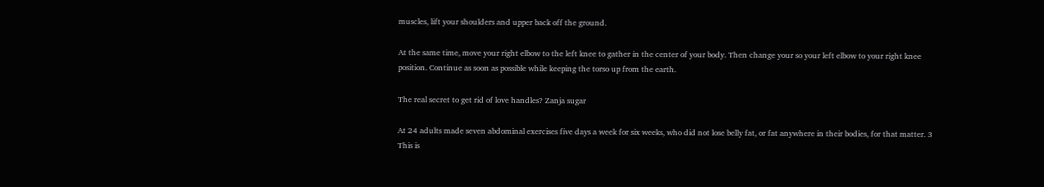muscles, lift your shoulders and upper back off the ground.

At the same time, move your right elbow to the left knee to gather in the center of your body. Then change your so your left elbow to your right knee position. Continue as soon as possible while keeping the torso up from the earth.

The real secret to get rid of love handles? Zanja sugar

At 24 adults made seven abdominal exercises five days a week for six weeks, who did not lose belly fat, or fat anywhere in their bodies, for that matter. 3 This is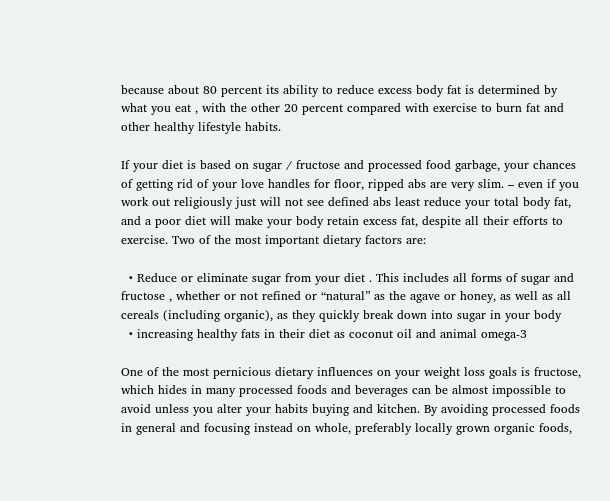because about 80 percent its ability to reduce excess body fat is determined by what you eat , with the other 20 percent compared with exercise to burn fat and other healthy lifestyle habits.

If your diet is based on sugar / fructose and processed food garbage, your chances of getting rid of your love handles for floor, ripped abs are very slim. – even if you work out religiously just will not see defined abs least reduce your total body fat, and a poor diet will make your body retain excess fat, despite all their efforts to exercise. Two of the most important dietary factors are:

  • Reduce or eliminate sugar from your diet . This includes all forms of sugar and fructose , whether or not refined or “natural” as the agave or honey, as well as all cereals (including organic), as they quickly break down into sugar in your body
  • increasing healthy fats in their diet as coconut oil and animal omega-3

One of the most pernicious dietary influences on your weight loss goals is fructose, which hides in many processed foods and beverages can be almost impossible to avoid unless you alter your habits buying and kitchen. By avoiding processed foods in general and focusing instead on whole, preferably locally grown organic foods,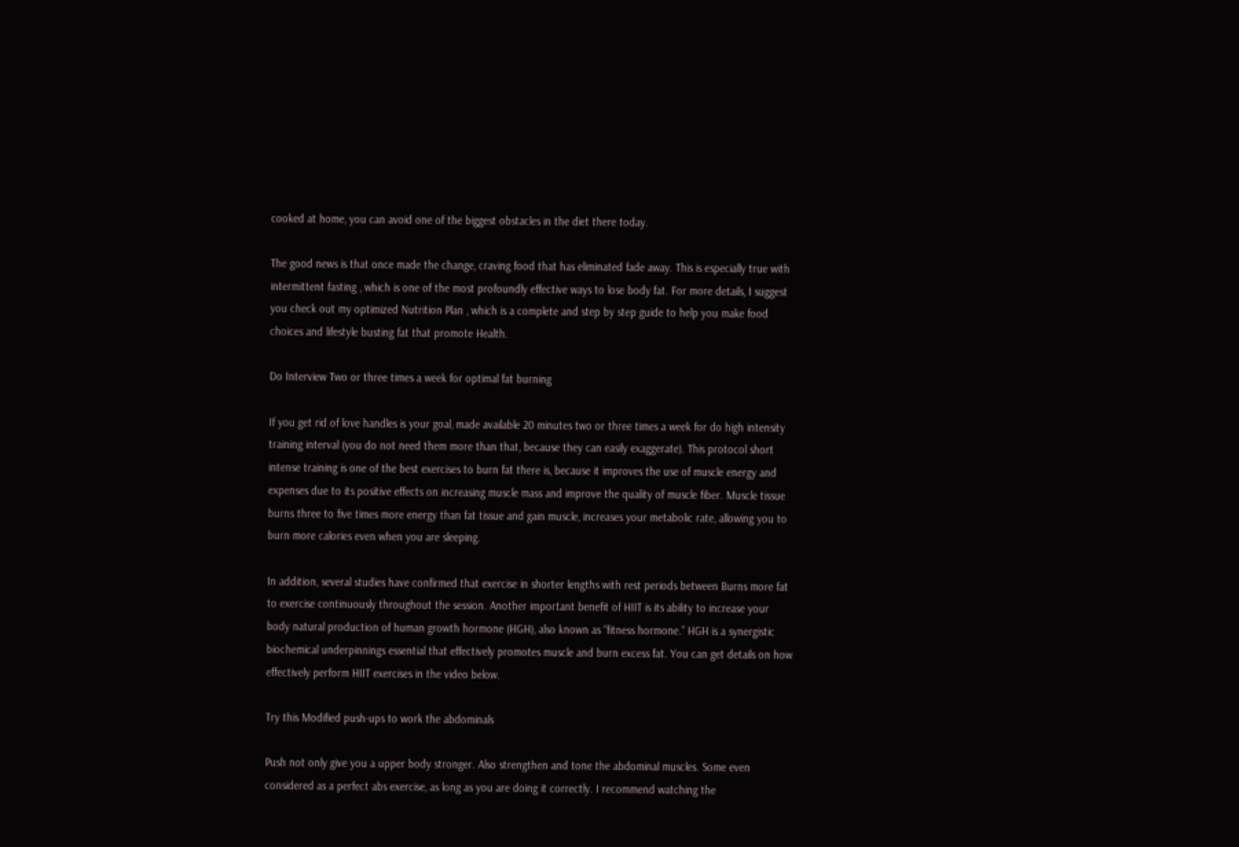cooked at home, you can avoid one of the biggest obstacles in the diet there today.

The good news is that once made the change, craving food that has eliminated fade away. This is especially true with intermittent fasting , which is one of the most profoundly effective ways to lose body fat. For more details, I suggest you check out my optimized Nutrition Plan , which is a complete and step by step guide to help you make food choices and lifestyle busting fat that promote Health.

Do Interview Two or three times a week for optimal fat burning

If you get rid of love handles is your goal, made available 20 minutes two or three times a week for do high intensity training interval (you do not need them more than that, because they can easily exaggerate). This protocol short intense training is one of the best exercises to burn fat there is, because it improves the use of muscle energy and expenses due to its positive effects on increasing muscle mass and improve the quality of muscle fiber. Muscle tissue burns three to five times more energy than fat tissue and gain muscle, increases your metabolic rate, allowing you to burn more calories even when you are sleeping.

In addition, several studies have confirmed that exercise in shorter lengths with rest periods between Burns more fat to exercise continuously throughout the session. Another important benefit of HIIT is its ability to increase your body natural production of human growth hormone (HGH), also known as “fitness hormone.” HGH is a synergistic biochemical underpinnings essential that effectively promotes muscle and burn excess fat. You can get details on how effectively perform HIIT exercises in the video below.

Try this Modified push-ups to work the abdominals

Push not only give you a upper body stronger. Also strengthen and tone the abdominal muscles. Some even considered as a perfect abs exercise, as long as you are doing it correctly. I recommend watching the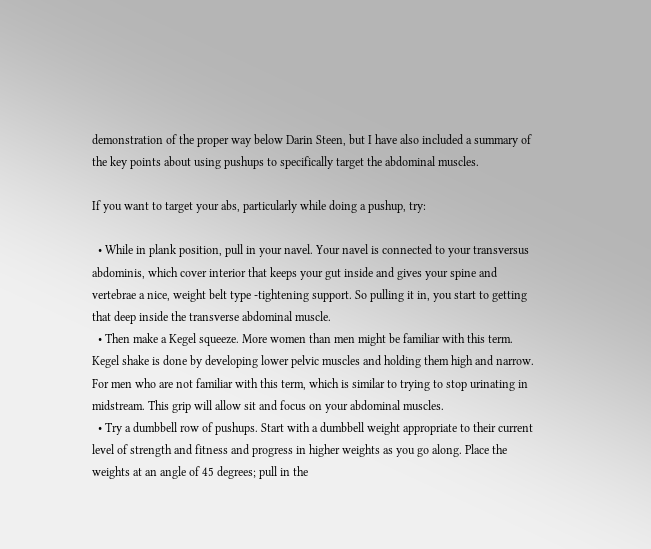demonstration of the proper way below Darin Steen, but I have also included a summary of the key points about using pushups to specifically target the abdominal muscles.

If you want to target your abs, particularly while doing a pushup, try:

  • While in plank position, pull in your navel. Your navel is connected to your transversus abdominis, which cover interior that keeps your gut inside and gives your spine and vertebrae a nice, weight belt type -tightening support. So pulling it in, you start to getting that deep inside the transverse abdominal muscle.
  • Then make a Kegel squeeze. More women than men might be familiar with this term. Kegel shake is done by developing lower pelvic muscles and holding them high and narrow. For men who are not familiar with this term, which is similar to trying to stop urinating in midstream. This grip will allow sit and focus on your abdominal muscles.
  • Try a dumbbell row of pushups. Start with a dumbbell weight appropriate to their current level of strength and fitness and progress in higher weights as you go along. Place the weights at an angle of 45 degrees; pull in the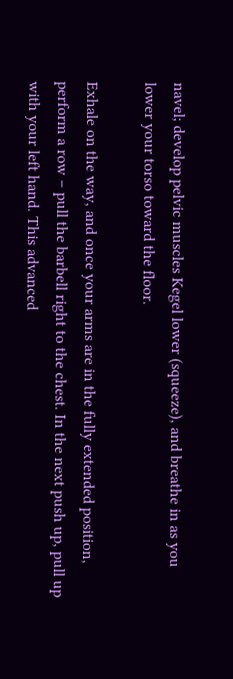navel; develop pelvic muscles Kegel lower (squeeze), and breathe in as you lower your torso toward the floor.

Exhale on the way, and once your arms are in the fully extended position, perform a row – pull the barbell right to the chest. In the next push up, pull up with your left hand. This advanced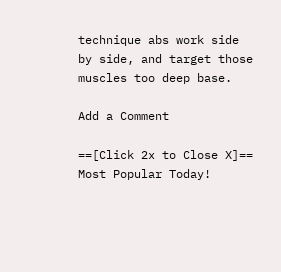technique abs work side by side, and target those muscles too deep base.

Add a Comment

==[Click 2x to Close X]==
Most Popular Today!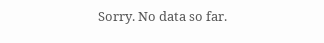Sorry. No data so far.